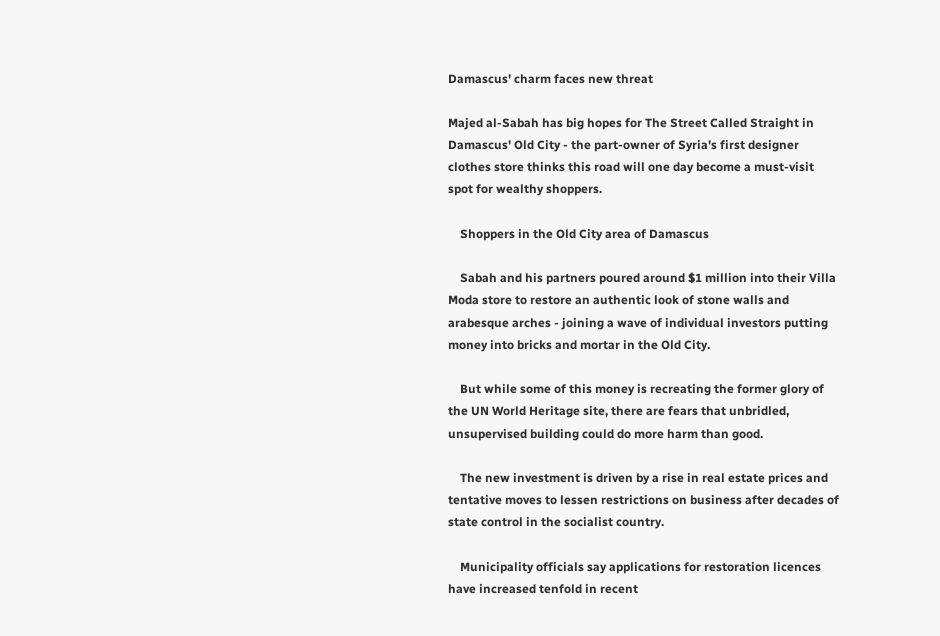Damascus' charm faces new threat

Majed al-Sabah has big hopes for The Street Called Straight in Damascus' Old City - the part-owner of Syria's first designer clothes store thinks this road will one day become a must-visit spot for wealthy shoppers.

    Shoppers in the Old City area of Damascus

    Sabah and his partners poured around $1 million into their Villa Moda store to restore an authentic look of stone walls and arabesque arches - joining a wave of individual investors putting money into bricks and mortar in the Old City.

    But while some of this money is recreating the former glory of the UN World Heritage site, there are fears that unbridled, unsupervised building could do more harm than good.

    The new investment is driven by a rise in real estate prices and tentative moves to lessen restrictions on business after decades of state control in the socialist country.

    Municipality officials say applications for restoration licences have increased tenfold in recent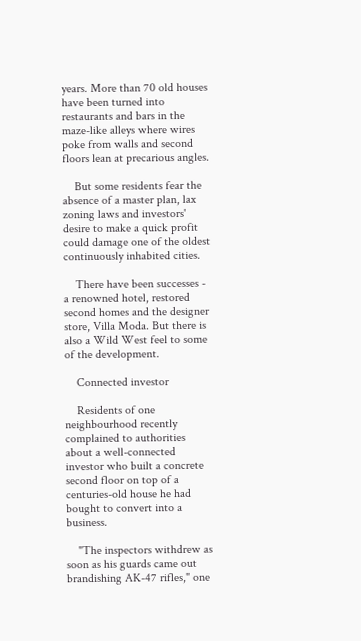years. More than 70 old houses have been turned into restaurants and bars in the maze-like alleys where wires poke from walls and second floors lean at precarious angles.

    But some residents fear the absence of a master plan, lax zoning laws and investors' desire to make a quick profit could damage one of the oldest continuously inhabited cities.

    There have been successes - a renowned hotel, restored second homes and the designer store, Villa Moda. But there is also a Wild West feel to some of the development.

    Connected investor

    Residents of one neighbourhood recently complained to authorities about a well-connected investor who built a concrete second floor on top of a centuries-old house he had bought to convert into a business.

    "The inspectors withdrew as soon as his guards came out brandishing AK-47 rifles," one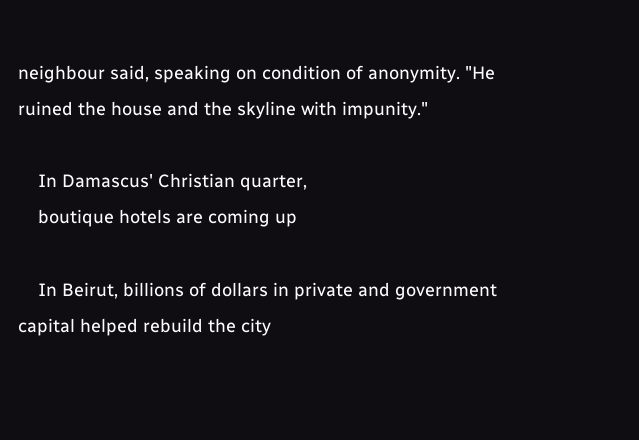neighbour said, speaking on condition of anonymity. "He ruined the house and the skyline with impunity."

    In Damascus' Christian quarter,
    boutique hotels are coming up

    In Beirut, billions of dollars in private and government capital helped rebuild the city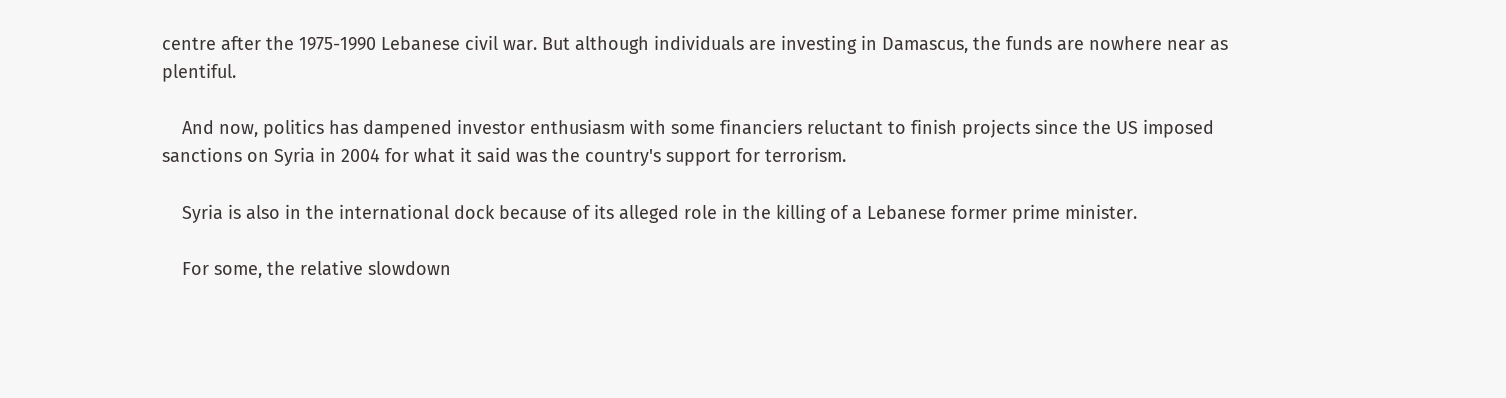centre after the 1975-1990 Lebanese civil war. But although individuals are investing in Damascus, the funds are nowhere near as plentiful.

    And now, politics has dampened investor enthusiasm with some financiers reluctant to finish projects since the US imposed sanctions on Syria in 2004 for what it said was the country's support for terrorism.

    Syria is also in the international dock because of its alleged role in the killing of a Lebanese former prime minister.

    For some, the relative slowdown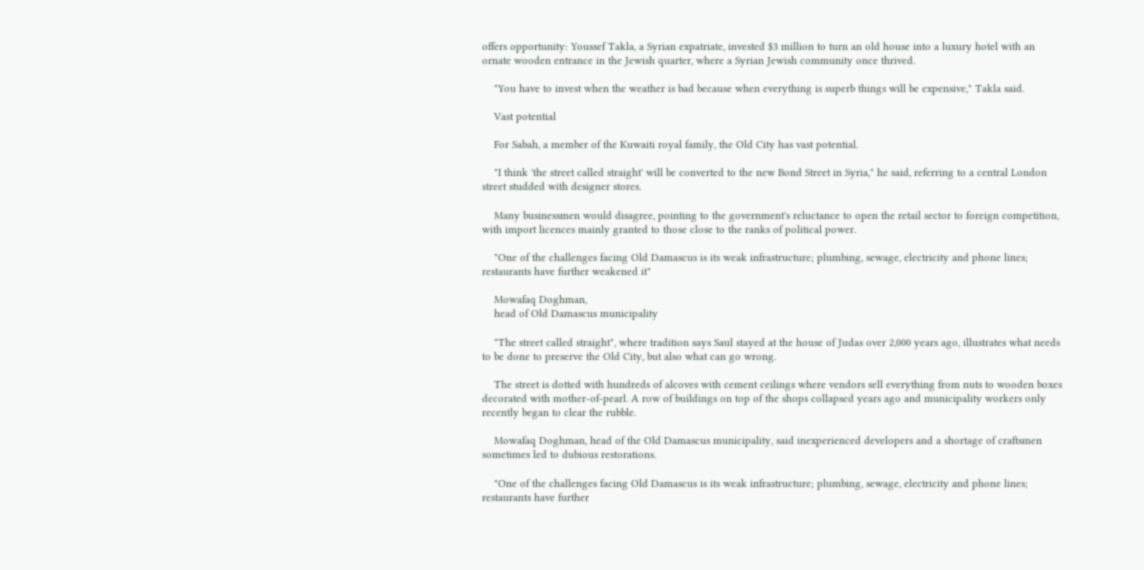offers opportunity: Youssef Takla, a Syrian expatriate, invested $3 million to turn an old house into a luxury hotel with an ornate wooden entrance in the Jewish quarter, where a Syrian Jewish community once thrived.

    "You have to invest when the weather is bad because when everything is superb things will be expensive," Takla said.

    Vast potential

    For Sabah, a member of the Kuwaiti royal family, the Old City has vast potential.

    "I think 'the street called straight' will be converted to the new Bond Street in Syria," he said, referring to a central London street studded with designer stores.

    Many businessmen would disagree, pointing to the government's reluctance to open the retail sector to foreign competition, with import licences mainly granted to those close to the ranks of political power.

    "One of the challenges facing Old Damascus is its weak infrastructure; plumbing, sewage, electricity and phone lines; restaurants have further weakened it"

    Mowafaq Doghman,
    head of Old Damascus municipality

    "The street called straight", where tradition says Saul stayed at the house of Judas over 2,000 years ago, illustrates what needs to be done to preserve the Old City, but also what can go wrong.

    The street is dotted with hundreds of alcoves with cement ceilings where vendors sell everything from nuts to wooden boxes decorated with mother-of-pearl. A row of buildings on top of the shops collapsed years ago and municipality workers only recently began to clear the rubble.

    Mowafaq Doghman, head of the Old Damascus municipality, said inexperienced developers and a shortage of craftsmen sometimes led to dubious restorations.

    "One of the challenges facing Old Damascus is its weak infrastructure; plumbing, sewage, electricity and phone lines; restaurants have further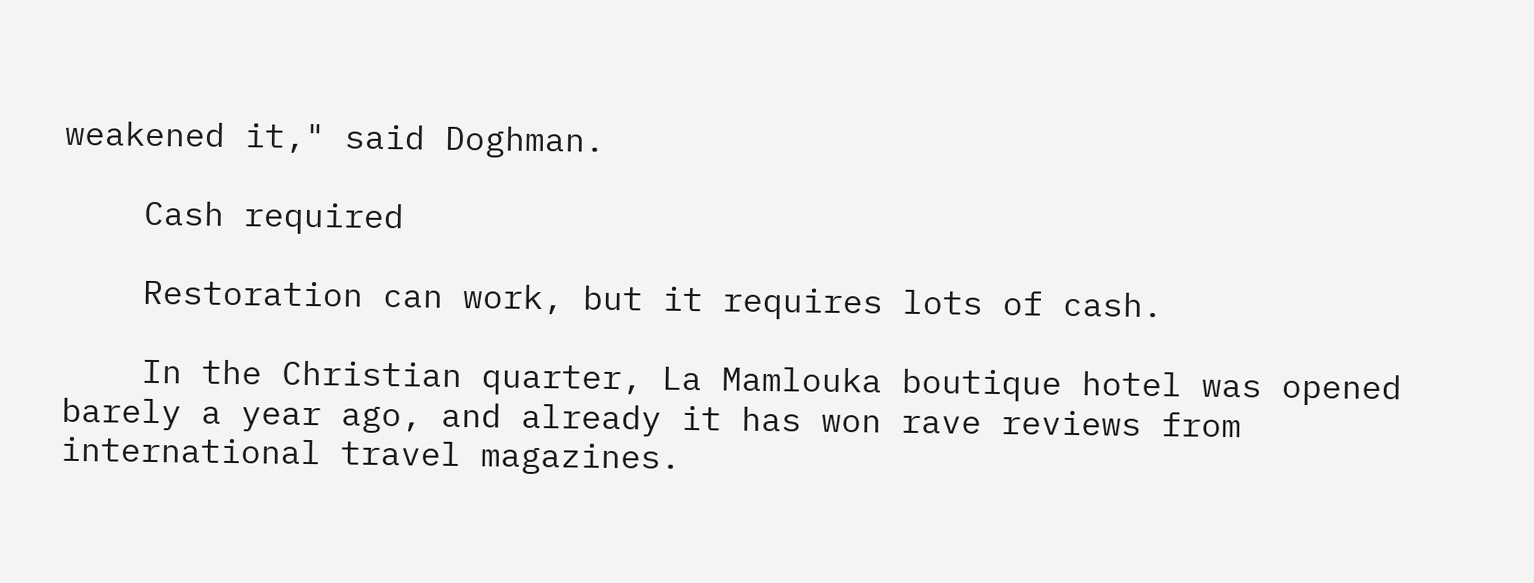weakened it," said Doghman.

    Cash required

    Restoration can work, but it requires lots of cash.

    In the Christian quarter, La Mamlouka boutique hotel was opened barely a year ago, and already it has won rave reviews from international travel magazines.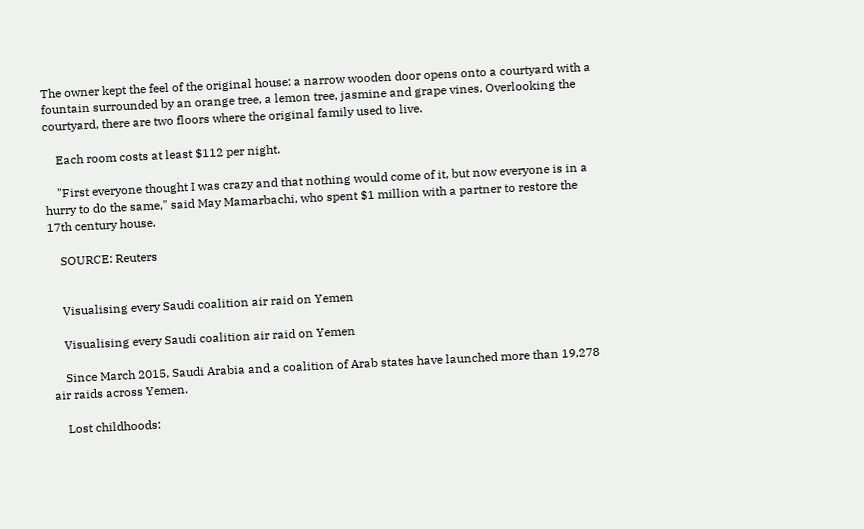The owner kept the feel of the original house: a narrow wooden door opens onto a courtyard with a fountain surrounded by an orange tree, a lemon tree, jasmine and grape vines. Overlooking the courtyard, there are two floors where the original family used to live.

    Each room costs at least $112 per night.

    "First everyone thought I was crazy and that nothing would come of it, but now everyone is in a hurry to do the same," said May Mamarbachi, who spent $1 million with a partner to restore the 17th century house.

    SOURCE: Reuters


    Visualising every Saudi coalition air raid on Yemen

    Visualising every Saudi coalition air raid on Yemen

    Since March 2015, Saudi Arabia and a coalition of Arab states have launched more than 19,278 air raids across Yemen.

    Lost childhoods: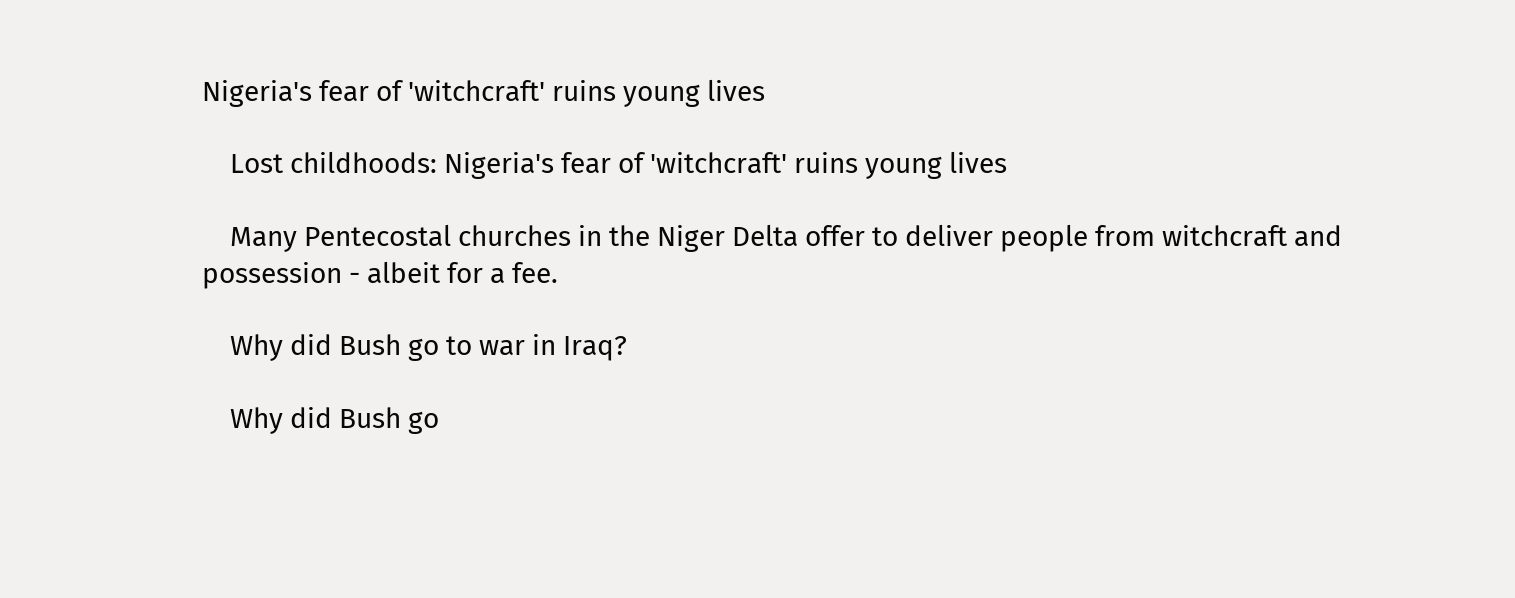Nigeria's fear of 'witchcraft' ruins young lives

    Lost childhoods: Nigeria's fear of 'witchcraft' ruins young lives

    Many Pentecostal churches in the Niger Delta offer to deliver people from witchcraft and possession - albeit for a fee.

    Why did Bush go to war in Iraq?

    Why did Bush go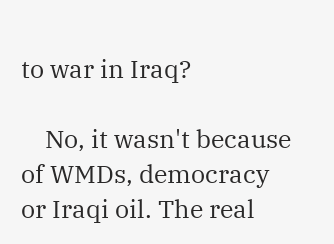to war in Iraq?

    No, it wasn't because of WMDs, democracy or Iraqi oil. The real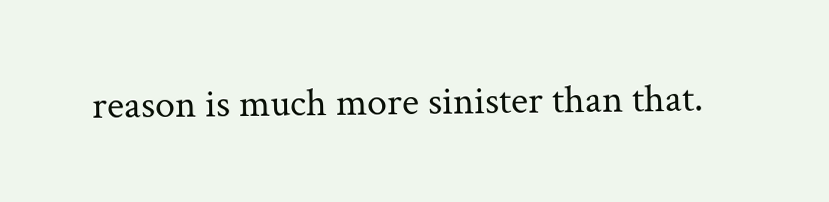reason is much more sinister than that.